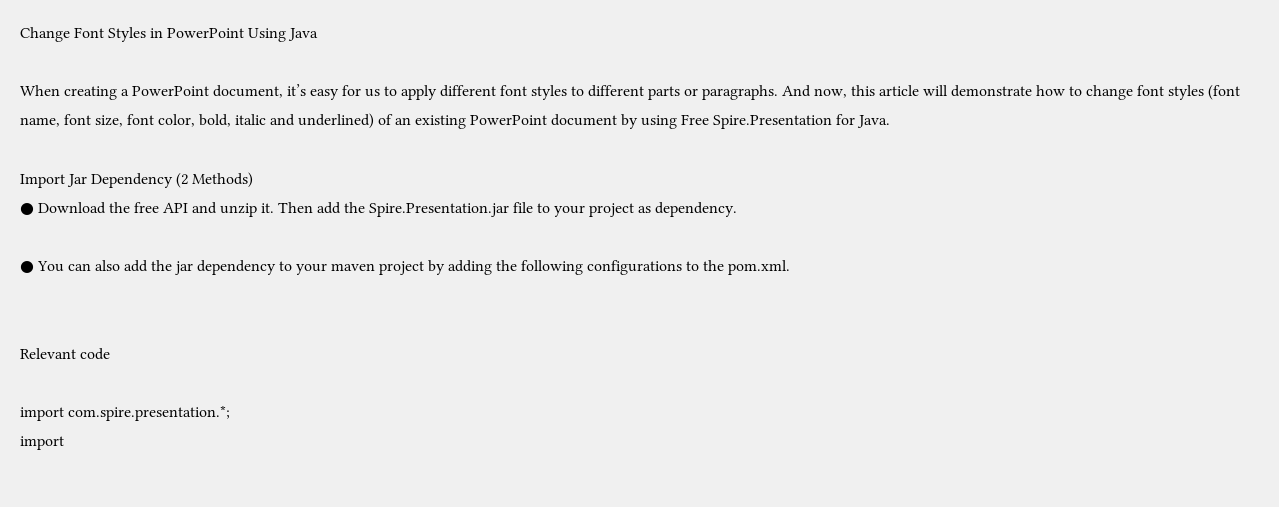Change Font Styles in PowerPoint Using Java

When creating a PowerPoint document, it’s easy for us to apply different font styles to different parts or paragraphs. And now, this article will demonstrate how to change font styles (font name, font size, font color, bold, italic and underlined) of an existing PowerPoint document by using Free Spire.Presentation for Java.

Import Jar Dependency (2 Methods)
● Download the free API and unzip it. Then add the Spire.Presentation.jar file to your project as dependency.

● You can also add the jar dependency to your maven project by adding the following configurations to the pom.xml.


Relevant code

import com.spire.presentation.*;
import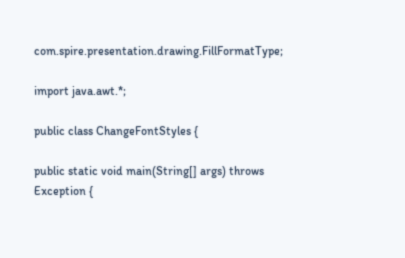com.spire.presentation.drawing.FillFormatType;

import java.awt.*;

public class ChangeFontStyles {

public static void main(String[] args) throws Exception {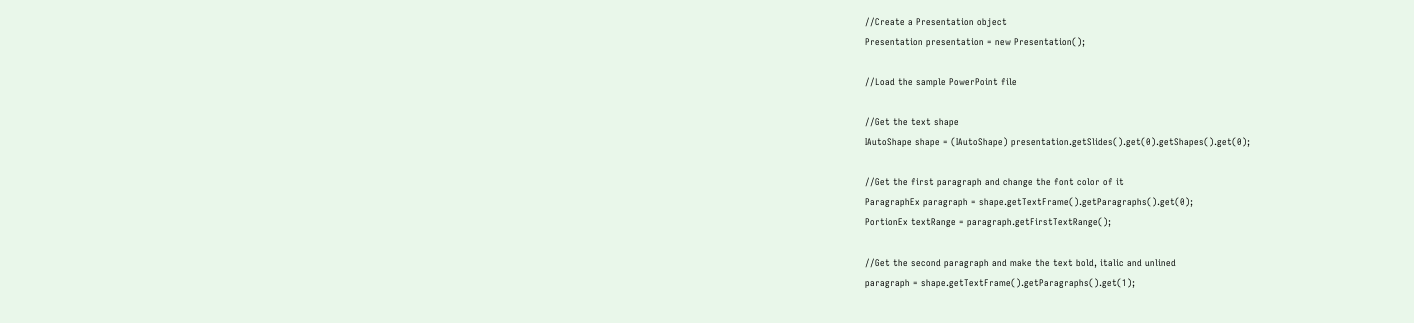//Create a Presentation object
Presentation presentation = new Presentation();

//Load the sample PowerPoint file

//Get the text shape
IAutoShape shape = (IAutoShape) presentation.getSlides().get(0).getShapes().get(0);

//Get the first paragraph and change the font color of it
ParagraphEx paragraph = shape.getTextFrame().getParagraphs().get(0);
PortionEx textRange = paragraph.getFirstTextRange();

//Get the second paragraph and make the text bold, italic and unlined
paragraph = shape.getTextFrame().getParagraphs().get(1);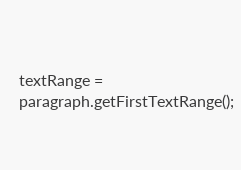textRange = paragraph.getFirstTextRange();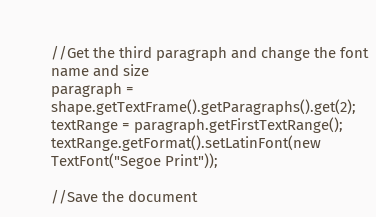//Get the third paragraph and change the font name and size
paragraph = shape.getTextFrame().getParagraphs().get(2);
textRange = paragraph.getFirstTextRange();
textRange.getFormat().setLatinFont(new TextFont("Segoe Print"));

//Save the document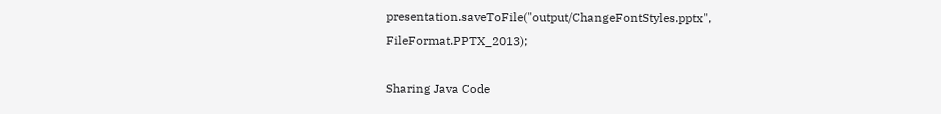presentation.saveToFile("output/ChangeFontStyles.pptx", FileFormat.PPTX_2013);

Sharing Java Code